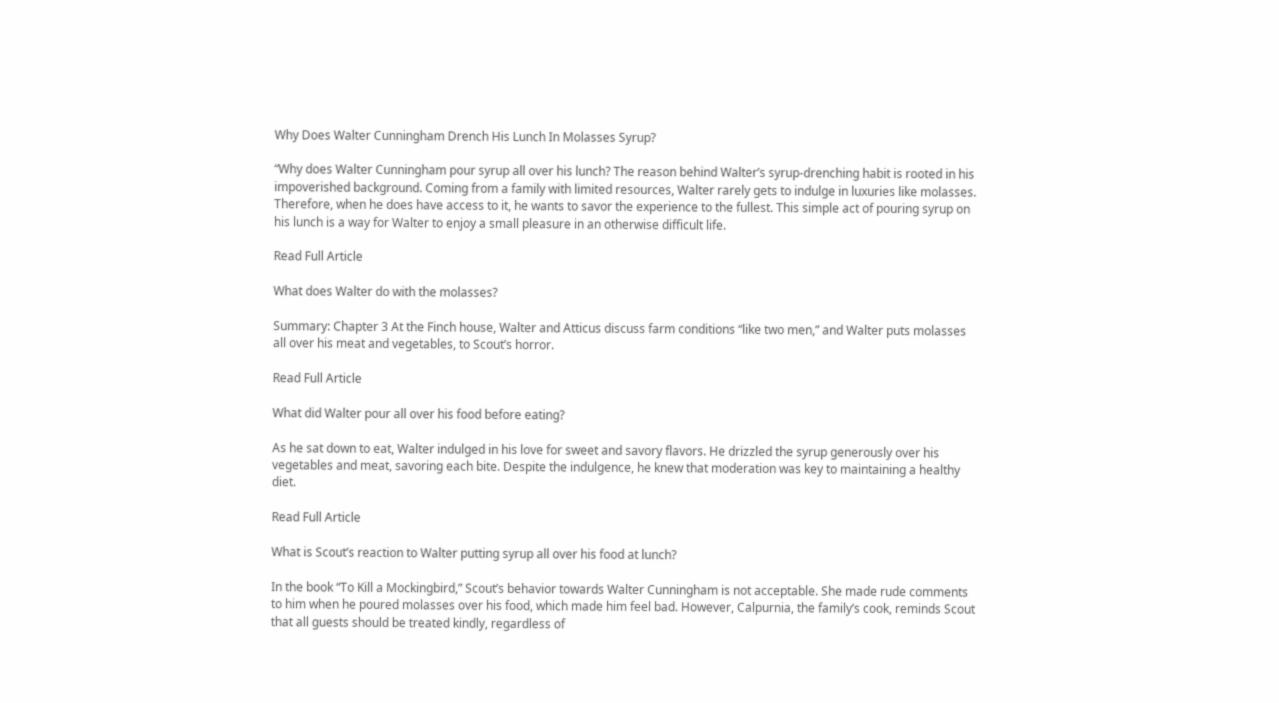Why Does Walter Cunningham Drench His Lunch In Molasses Syrup?

“Why does Walter Cunningham pour syrup all over his lunch? The reason behind Walter’s syrup-drenching habit is rooted in his impoverished background. Coming from a family with limited resources, Walter rarely gets to indulge in luxuries like molasses. Therefore, when he does have access to it, he wants to savor the experience to the fullest. This simple act of pouring syrup on his lunch is a way for Walter to enjoy a small pleasure in an otherwise difficult life.

Read Full Article

What does Walter do with the molasses?

Summary: Chapter 3 At the Finch house, Walter and Atticus discuss farm conditions “like two men,” and Walter puts molasses all over his meat and vegetables, to Scout’s horror.

Read Full Article

What did Walter pour all over his food before eating?

As he sat down to eat, Walter indulged in his love for sweet and savory flavors. He drizzled the syrup generously over his vegetables and meat, savoring each bite. Despite the indulgence, he knew that moderation was key to maintaining a healthy diet.

Read Full Article

What is Scout’s reaction to Walter putting syrup all over his food at lunch?

In the book “To Kill a Mockingbird,” Scout’s behavior towards Walter Cunningham is not acceptable. She made rude comments to him when he poured molasses over his food, which made him feel bad. However, Calpurnia, the family’s cook, reminds Scout that all guests should be treated kindly, regardless of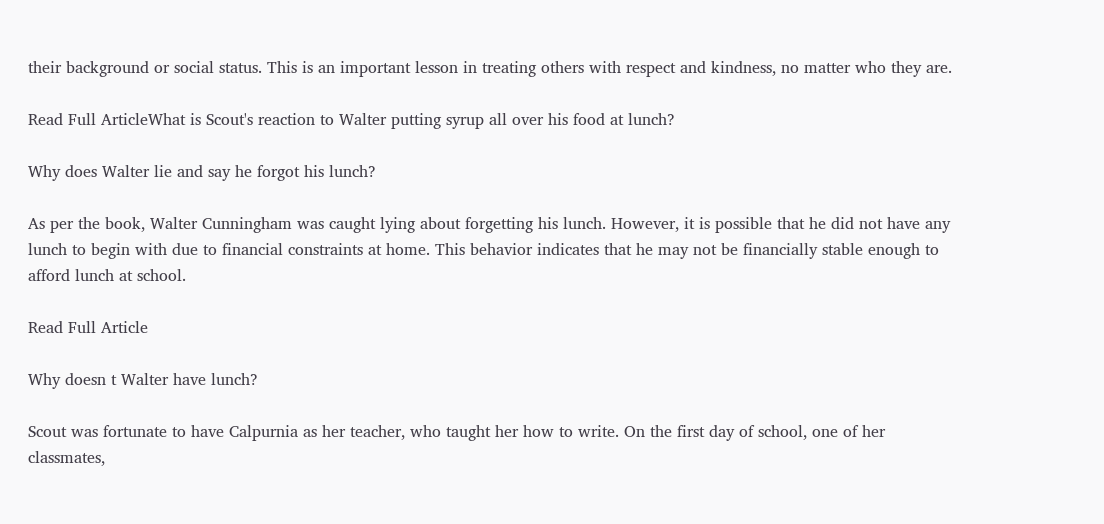their background or social status. This is an important lesson in treating others with respect and kindness, no matter who they are.

Read Full ArticleWhat is Scout's reaction to Walter putting syrup all over his food at lunch?

Why does Walter lie and say he forgot his lunch?

As per the book, Walter Cunningham was caught lying about forgetting his lunch. However, it is possible that he did not have any lunch to begin with due to financial constraints at home. This behavior indicates that he may not be financially stable enough to afford lunch at school.

Read Full Article

Why doesn t Walter have lunch?

Scout was fortunate to have Calpurnia as her teacher, who taught her how to write. On the first day of school, one of her classmates,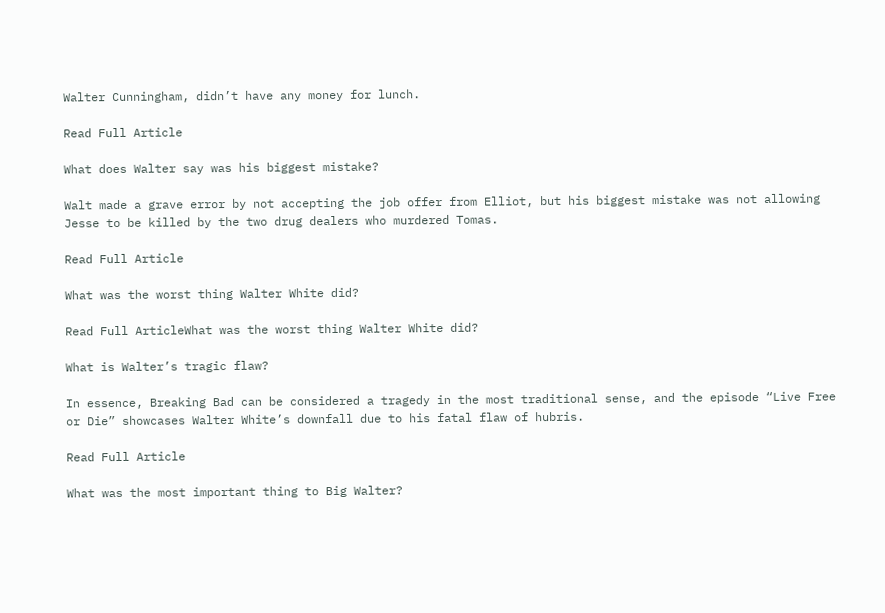Walter Cunningham, didn’t have any money for lunch.

Read Full Article

What does Walter say was his biggest mistake?

Walt made a grave error by not accepting the job offer from Elliot, but his biggest mistake was not allowing Jesse to be killed by the two drug dealers who murdered Tomas.

Read Full Article

What was the worst thing Walter White did?

Read Full ArticleWhat was the worst thing Walter White did?

What is Walter’s tragic flaw?

In essence, Breaking Bad can be considered a tragedy in the most traditional sense, and the episode “Live Free or Die” showcases Walter White’s downfall due to his fatal flaw of hubris.

Read Full Article

What was the most important thing to Big Walter?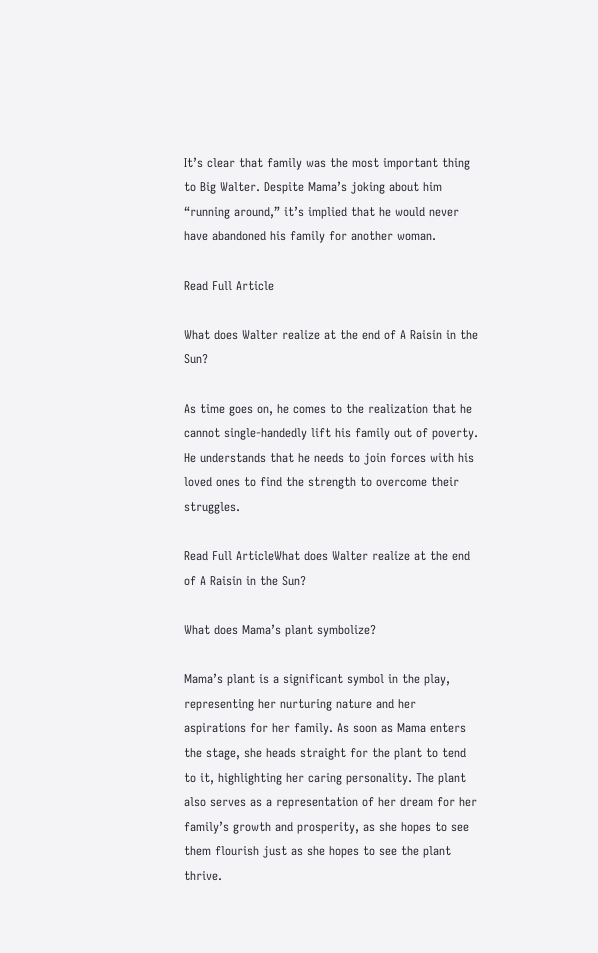It’s clear that family was the most important thing to Big Walter. Despite Mama’s joking about him “running around,” it’s implied that he would never have abandoned his family for another woman.

Read Full Article

What does Walter realize at the end of A Raisin in the Sun?

As time goes on, he comes to the realization that he cannot single-handedly lift his family out of poverty. He understands that he needs to join forces with his loved ones to find the strength to overcome their struggles.

Read Full ArticleWhat does Walter realize at the end of A Raisin in the Sun?

What does Mama’s plant symbolize?

Mama’s plant is a significant symbol in the play, representing her nurturing nature and her aspirations for her family. As soon as Mama enters the stage, she heads straight for the plant to tend to it, highlighting her caring personality. The plant also serves as a representation of her dream for her family’s growth and prosperity, as she hopes to see them flourish just as she hopes to see the plant thrive.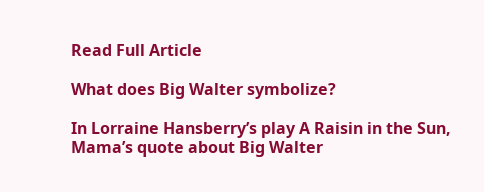Read Full Article

What does Big Walter symbolize?

In Lorraine Hansberry’s play A Raisin in the Sun, Mama’s quote about Big Walter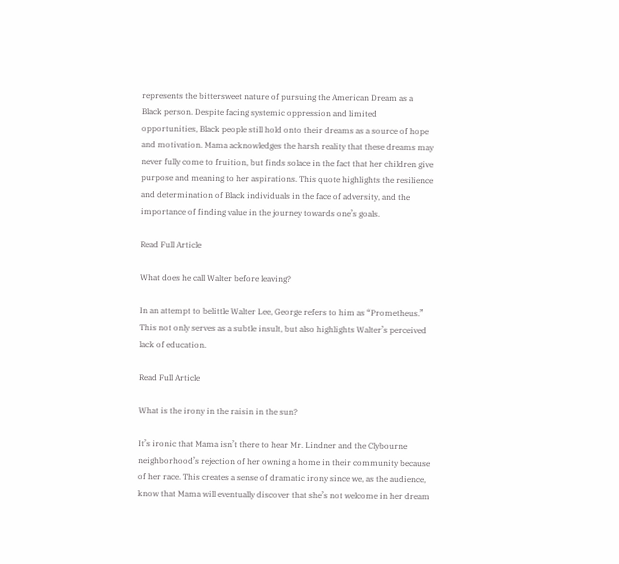represents the bittersweet nature of pursuing the American Dream as a Black person. Despite facing systemic oppression and limited opportunities, Black people still hold onto their dreams as a source of hope and motivation. Mama acknowledges the harsh reality that these dreams may never fully come to fruition, but finds solace in the fact that her children give purpose and meaning to her aspirations. This quote highlights the resilience and determination of Black individuals in the face of adversity, and the importance of finding value in the journey towards one’s goals.

Read Full Article

What does he call Walter before leaving?

In an attempt to belittle Walter Lee, George refers to him as “Prometheus.” This not only serves as a subtle insult, but also highlights Walter’s perceived lack of education.

Read Full Article

What is the irony in the raisin in the sun?

It’s ironic that Mama isn’t there to hear Mr. Lindner and the Clybourne neighborhood’s rejection of her owning a home in their community because of her race. This creates a sense of dramatic irony since we, as the audience, know that Mama will eventually discover that she’s not welcome in her dream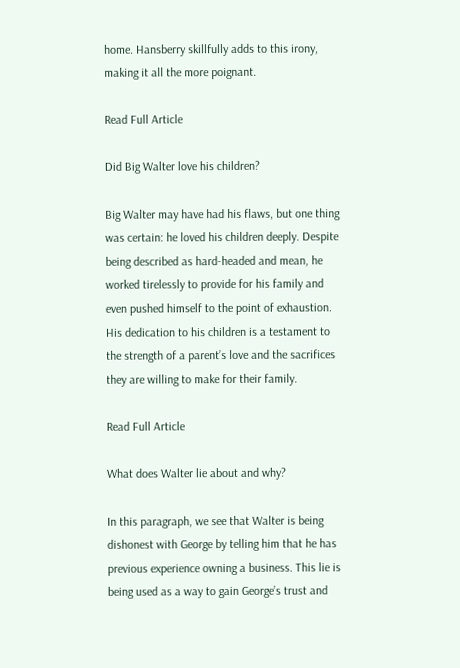home. Hansberry skillfully adds to this irony, making it all the more poignant.

Read Full Article

Did Big Walter love his children?

Big Walter may have had his flaws, but one thing was certain: he loved his children deeply. Despite being described as hard-headed and mean, he worked tirelessly to provide for his family and even pushed himself to the point of exhaustion. His dedication to his children is a testament to the strength of a parent’s love and the sacrifices they are willing to make for their family.

Read Full Article

What does Walter lie about and why?

In this paragraph, we see that Walter is being dishonest with George by telling him that he has previous experience owning a business. This lie is being used as a way to gain George’s trust and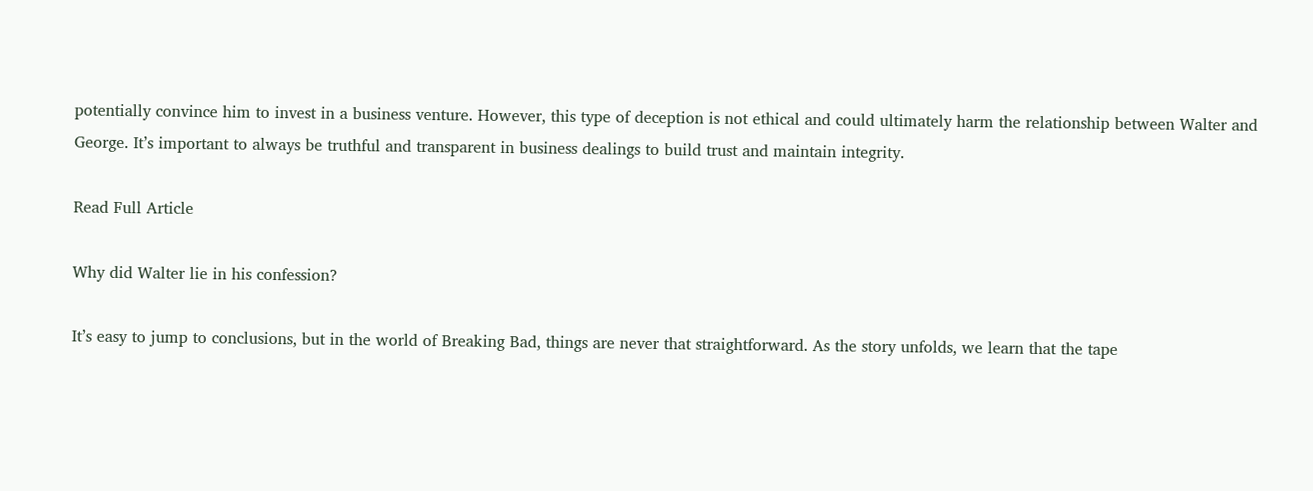potentially convince him to invest in a business venture. However, this type of deception is not ethical and could ultimately harm the relationship between Walter and George. It’s important to always be truthful and transparent in business dealings to build trust and maintain integrity.

Read Full Article

Why did Walter lie in his confession?

It’s easy to jump to conclusions, but in the world of Breaking Bad, things are never that straightforward. As the story unfolds, we learn that the tape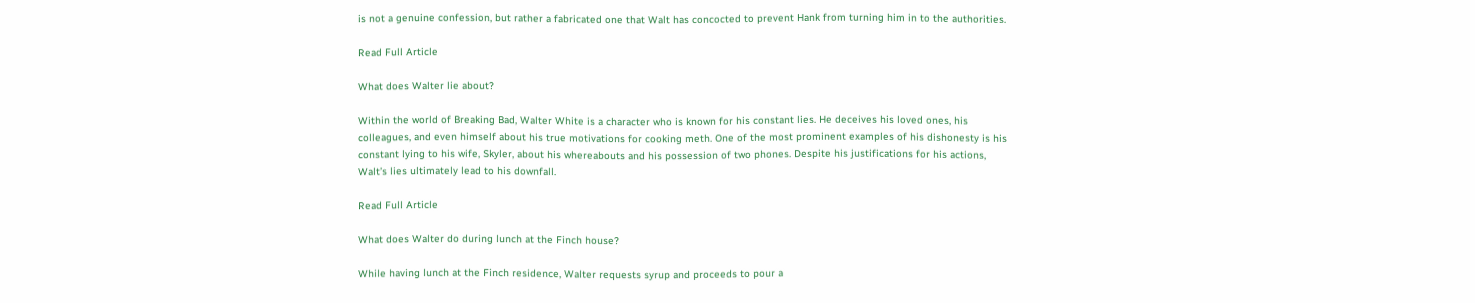is not a genuine confession, but rather a fabricated one that Walt has concocted to prevent Hank from turning him in to the authorities.

Read Full Article

What does Walter lie about?

Within the world of Breaking Bad, Walter White is a character who is known for his constant lies. He deceives his loved ones, his colleagues, and even himself about his true motivations for cooking meth. One of the most prominent examples of his dishonesty is his constant lying to his wife, Skyler, about his whereabouts and his possession of two phones. Despite his justifications for his actions, Walt’s lies ultimately lead to his downfall.

Read Full Article

What does Walter do during lunch at the Finch house?

While having lunch at the Finch residence, Walter requests syrup and proceeds to pour a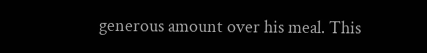generous amount over his meal. This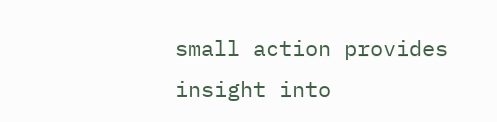small action provides insight into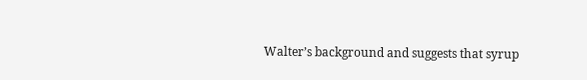Walter’s background and suggests that syrup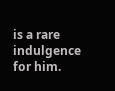is a rare indulgence for him.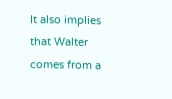It also implies that Walter comes from a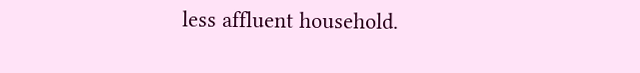less affluent household.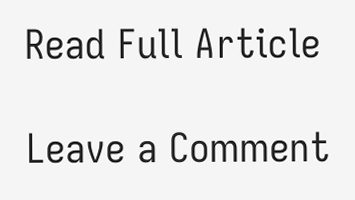Read Full Article

Leave a Comment